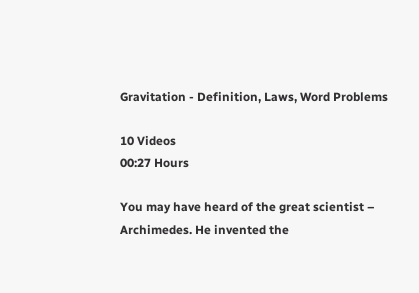Gravitation - Definition, Laws, Word Problems

10 Videos
00:27 Hours

You may have heard of the great scientist – Archimedes. He invented the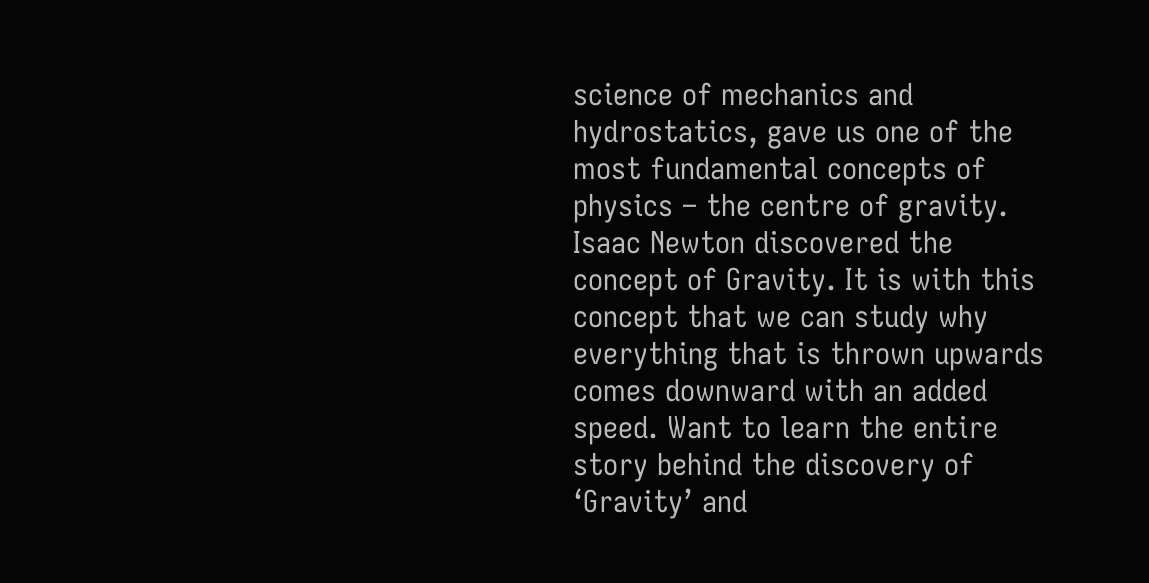science of mechanics and hydrostatics, gave us one of the most fundamental concepts of physics – the centre of gravity. Isaac Newton discovered the concept of Gravity. It is with this concept that we can study why everything that is thrown upwards comes downward with an added speed. Want to learn the entire story behind the discovery of ‘Gravity’ and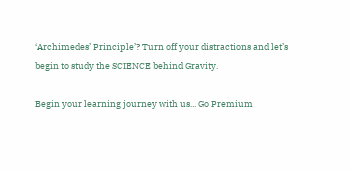‘Archimedes’ Principle’? Turn off your distractions and let’s begin to study the SCIENCE behind Gravity.

Begin your learning journey with us... Go Premium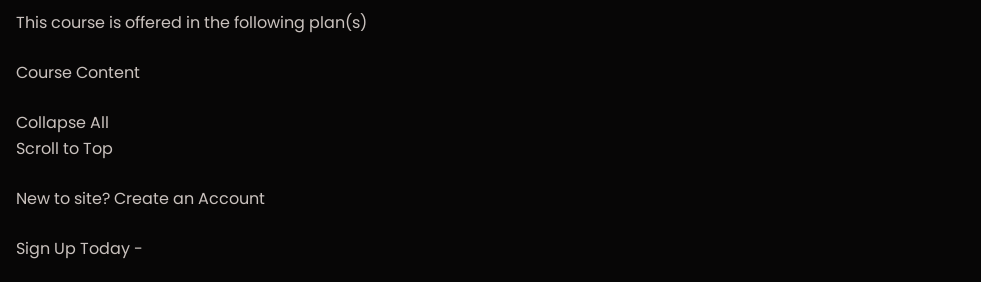This course is offered in the following plan(s)

Course Content

Collapse All
Scroll to Top

New to site? Create an Account

Sign Up Today -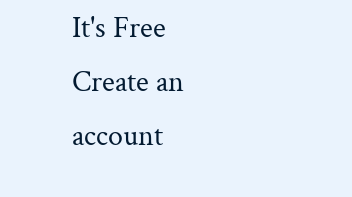It's Free
Create an account